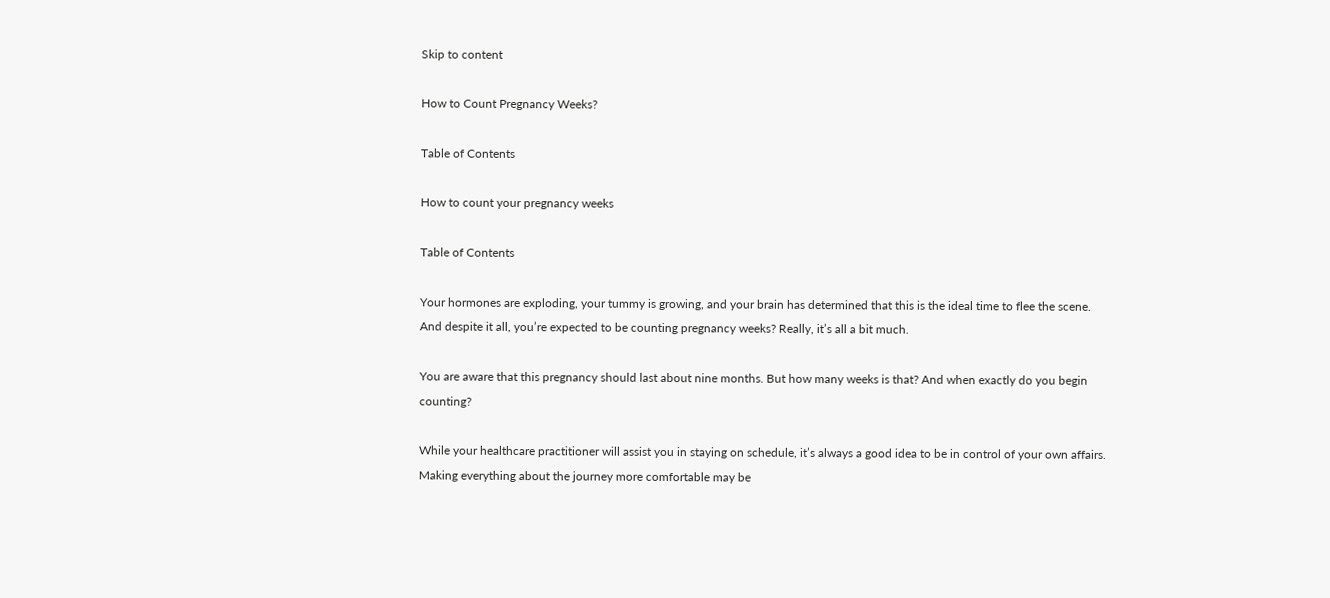Skip to content

How to Count Pregnancy Weeks?

Table of Contents

How to count your pregnancy weeks

Table of Contents

Your hormones are exploding, your tummy is growing, and your brain has determined that this is the ideal time to flee the scene. And despite it all, you’re expected to be counting pregnancy weeks? Really, it’s all a bit much.

You are aware that this pregnancy should last about nine months. But how many weeks is that? And when exactly do you begin counting?

While your healthcare practitioner will assist you in staying on schedule, it’s always a good idea to be in control of your own affairs. Making everything about the journey more comfortable may be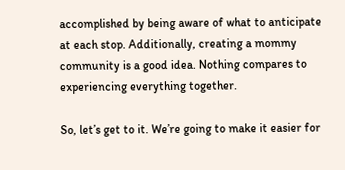accomplished by being aware of what to anticipate at each stop. Additionally, creating a mommy community is a good idea. Nothing compares to experiencing everything together.

So, let’s get to it. We’re going to make it easier for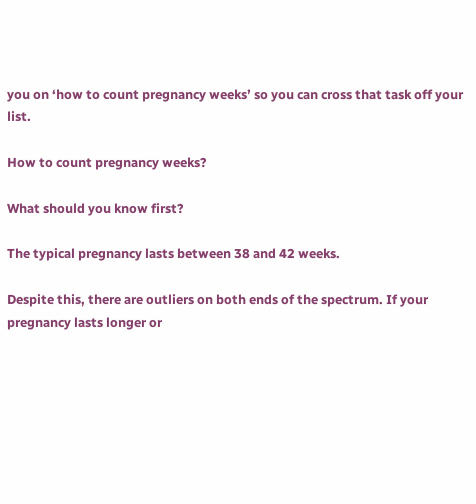you on ‘how to count pregnancy weeks’ so you can cross that task off your list.

How to count pregnancy weeks?

What should you know first?

The typical pregnancy lasts between 38 and 42 weeks.

Despite this, there are outliers on both ends of the spectrum. If your pregnancy lasts longer or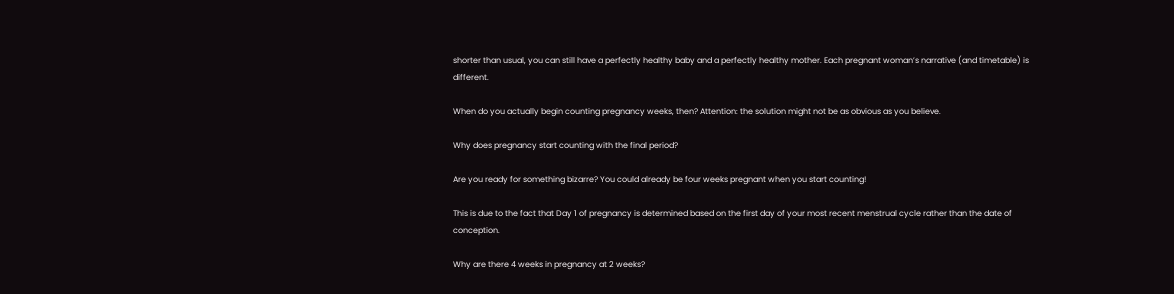shorter than usual, you can still have a perfectly healthy baby and a perfectly healthy mother. Each pregnant woman’s narrative (and timetable) is different.

When do you actually begin counting pregnancy weeks, then? Attention: the solution might not be as obvious as you believe.

Why does pregnancy start counting with the final period?

Are you ready for something bizarre? You could already be four weeks pregnant when you start counting!

This is due to the fact that Day 1 of pregnancy is determined based on the first day of your most recent menstrual cycle rather than the date of conception.

Why are there 4 weeks in pregnancy at 2 weeks?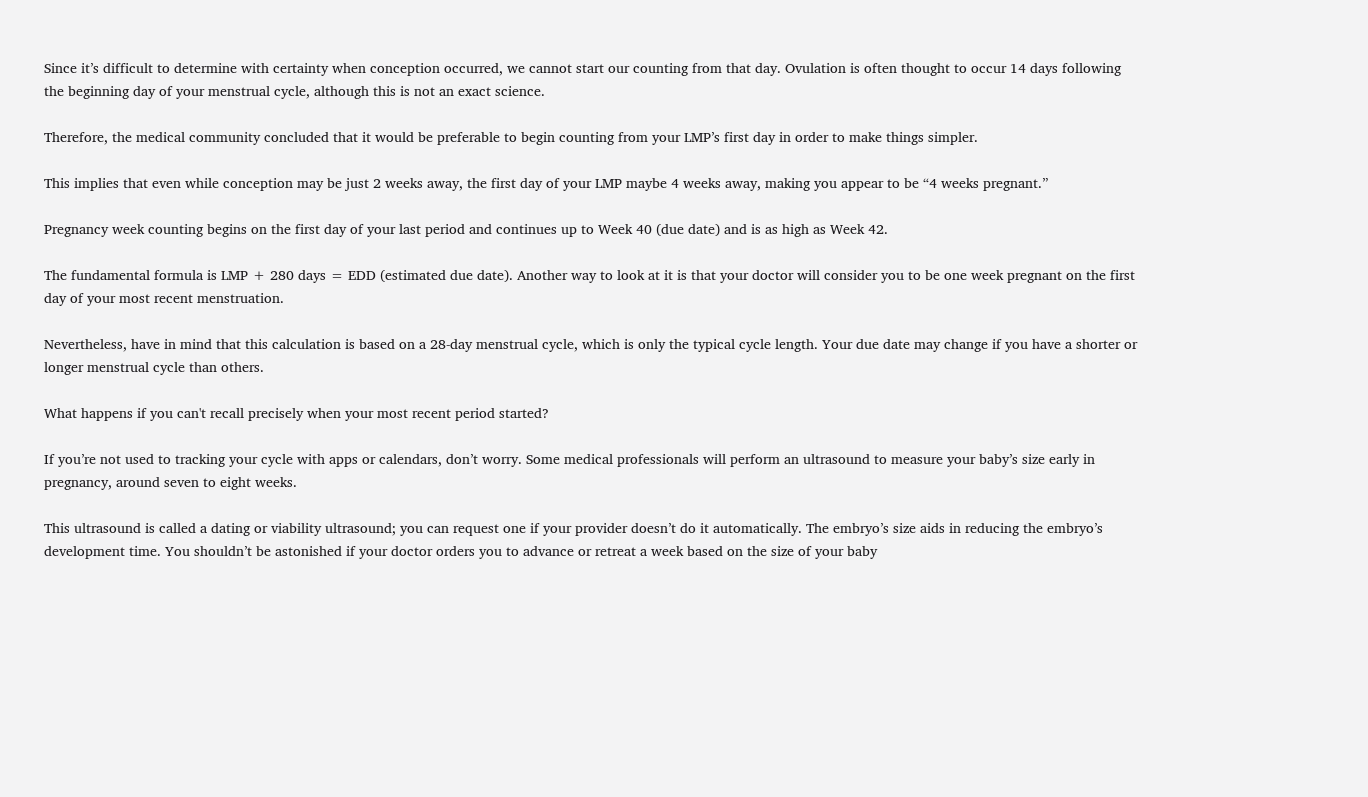Since it’s difficult to determine with certainty when conception occurred, we cannot start our counting from that day. Ovulation is often thought to occur 14 days following the beginning day of your menstrual cycle, although this is not an exact science.

Therefore, the medical community concluded that it would be preferable to begin counting from your LMP’s first day in order to make things simpler.

This implies that even while conception may be just 2 weeks away, the first day of your LMP maybe 4 weeks away, making you appear to be “4 weeks pregnant.”

Pregnancy week counting begins on the first day of your last period and continues up to Week 40 (due date) and is as high as Week 42.

The fundamental formula is LMP + 280 days = EDD (estimated due date). Another way to look at it is that your doctor will consider you to be one week pregnant on the first day of your most recent menstruation.

Nevertheless, have in mind that this calculation is based on a 28-day menstrual cycle, which is only the typical cycle length. Your due date may change if you have a shorter or longer menstrual cycle than others.

What happens if you can't recall precisely when your most recent period started?

If you’re not used to tracking your cycle with apps or calendars, don’t worry. Some medical professionals will perform an ultrasound to measure your baby’s size early in pregnancy, around seven to eight weeks.

This ultrasound is called a dating or viability ultrasound; you can request one if your provider doesn’t do it automatically. The embryo’s size aids in reducing the embryo’s development time. You shouldn’t be astonished if your doctor orders you to advance or retreat a week based on the size of your baby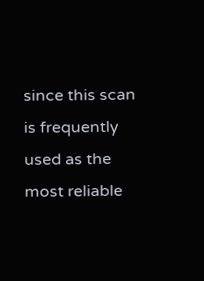since this scan is frequently used as the most reliable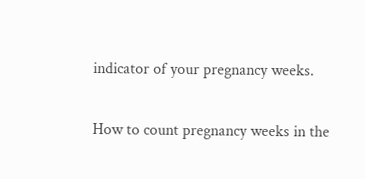indicator of your pregnancy weeks.

How to count pregnancy weeks in the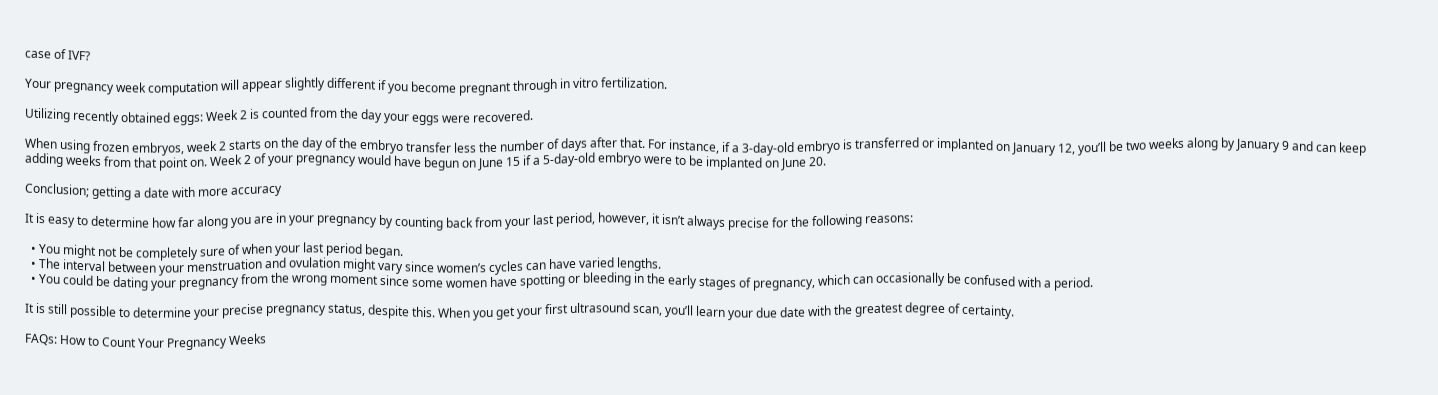case of IVF?

Your pregnancy week computation will appear slightly different if you become pregnant through in vitro fertilization.

Utilizing recently obtained eggs: Week 2 is counted from the day your eggs were recovered.

When using frozen embryos, week 2 starts on the day of the embryo transfer less the number of days after that. For instance, if a 3-day-old embryo is transferred or implanted on January 12, you’ll be two weeks along by January 9 and can keep adding weeks from that point on. Week 2 of your pregnancy would have begun on June 15 if a 5-day-old embryo were to be implanted on June 20.

Conclusion; getting a date with more accuracy

It is easy to determine how far along you are in your pregnancy by counting back from your last period, however, it isn’t always precise for the following reasons:

  • You might not be completely sure of when your last period began.
  • The interval between your menstruation and ovulation might vary since women’s cycles can have varied lengths.
  • You could be dating your pregnancy from the wrong moment since some women have spotting or bleeding in the early stages of pregnancy, which can occasionally be confused with a period.

It is still possible to determine your precise pregnancy status, despite this. When you get your first ultrasound scan, you’ll learn your due date with the greatest degree of certainty.

FAQs: How to Count Your Pregnancy Weeks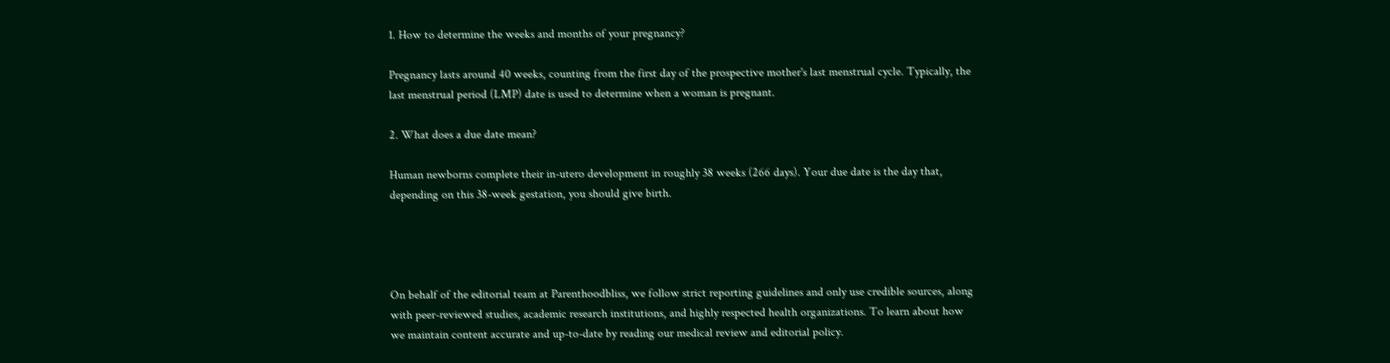1. How to determine the weeks and months of your pregnancy?

Pregnancy lasts around 40 weeks, counting from the first day of the prospective mother's last menstrual cycle. Typically, the last menstrual period (LMP) date is used to determine when a woman is pregnant.

2. What does a due date mean?

Human newborns complete their in-utero development in roughly 38 weeks (266 days). Your due date is the day that, depending on this 38-week gestation, you should give birth.




On behalf of the editorial team at Parenthoodbliss, we follow strict reporting guidelines and only use credible sources, along with peer-reviewed studies, academic research institutions, and highly respected health organizations. To learn about how we maintain content accurate and up-to-date by reading our medical review and editorial policy.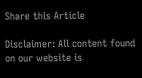Share this Article

Disclaimer: All content found on our website is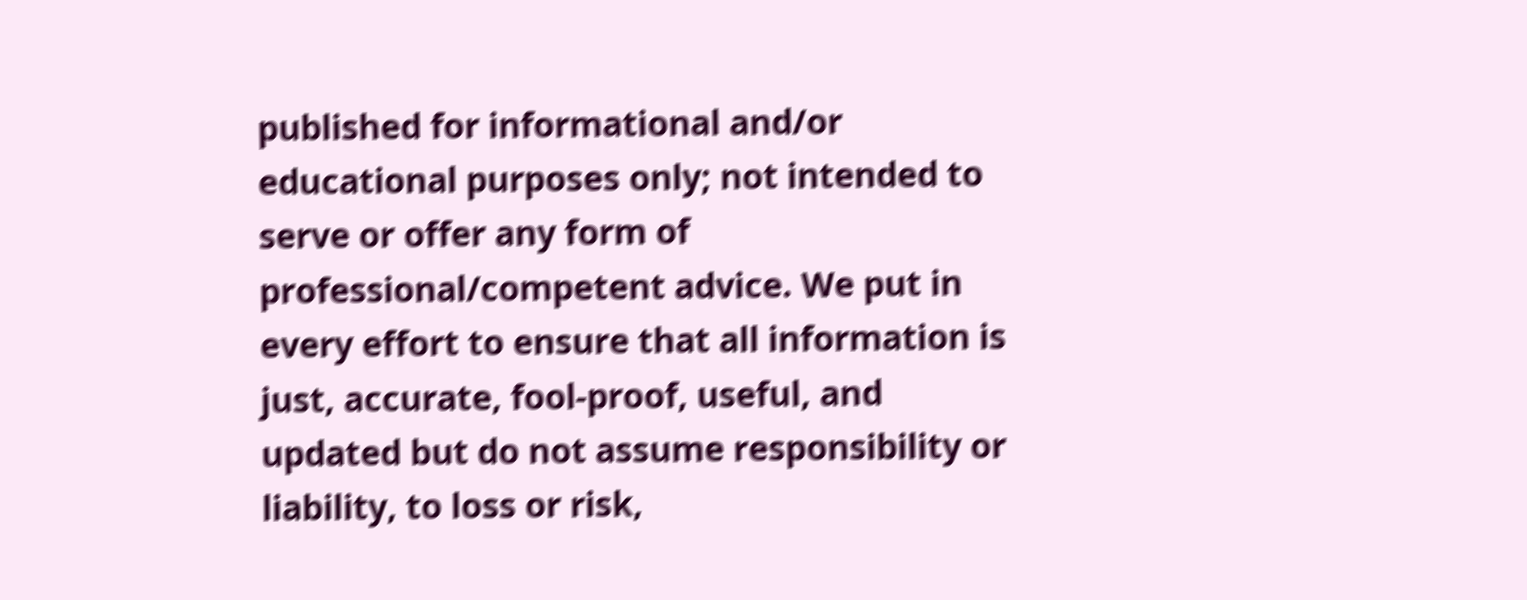published for informational and/or educational purposes only; not intended to serve or offer any form of professional/competent advice. We put in every effort to ensure that all information is just, accurate, fool-proof, useful, and updated but do not assume responsibility or liability, to loss or risk,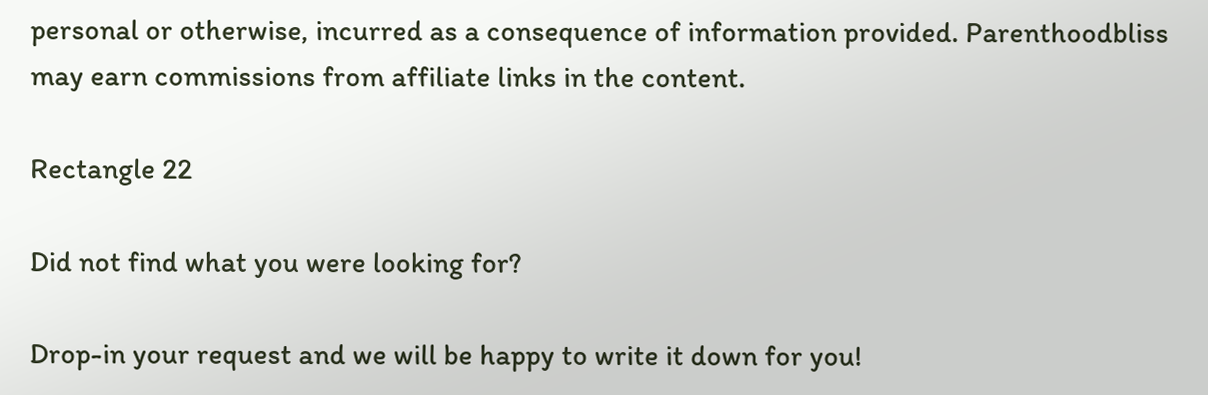personal or otherwise, incurred as a consequence of information provided. Parenthoodbliss may earn commissions from affiliate links in the content.

Rectangle 22

Did not find what you were looking for?

Drop-in your request and we will be happy to write it down for you!